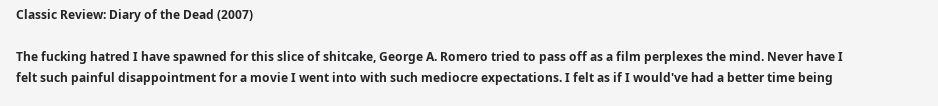Classic Review: Diary of the Dead (2007)

The fucking hatred I have spawned for this slice of shitcake, George A. Romero tried to pass off as a film perplexes the mind. Never have I felt such painful disappointment for a movie I went into with such mediocre expectations. I felt as if I would've had a better time being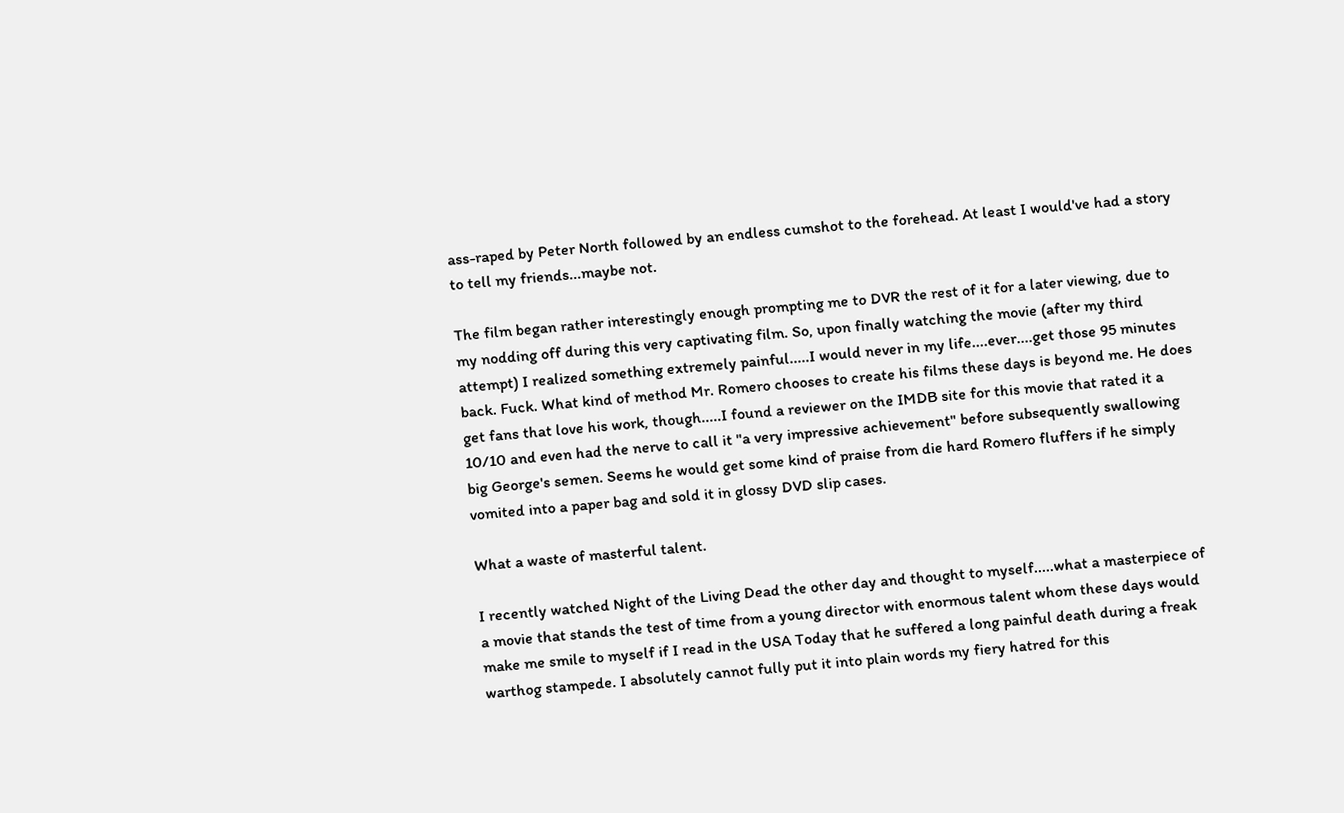ass-raped by Peter North followed by an endless cumshot to the forehead. At least I would've had a story to tell my friends...maybe not.

The film began rather interestingly enough prompting me to DVR the rest of it for a later viewing, due to my nodding off during this very captivating film. So, upon finally watching the movie (after my third attempt) I realized something extremely painful.....I would never in my life....ever....get those 95 minutes back. Fuck. What kind of method Mr. Romero chooses to create his films these days is beyond me. He does get fans that love his work, though.....I found a reviewer on the IMDB site for this movie that rated it a 10/10 and even had the nerve to call it "a very impressive achievement" before subsequently swallowing big George's semen. Seems he would get some kind of praise from die hard Romero fluffers if he simply vomited into a paper bag and sold it in glossy DVD slip cases.

What a waste of masterful talent.

I recently watched Night of the Living Dead the other day and thought to myself.....what a masterpiece of a movie that stands the test of time from a young director with enormous talent whom these days would make me smile to myself if I read in the USA Today that he suffered a long painful death during a freak warthog stampede. I absolutely cannot fully put it into plain words my fiery hatred for this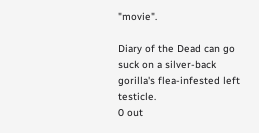"movie".

Diary of the Dead can go suck on a silver-back gorilla's flea-infested left testicle.
0 out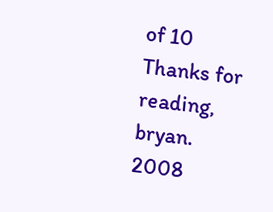of 10
Thanks for reading,
bryan. 2008